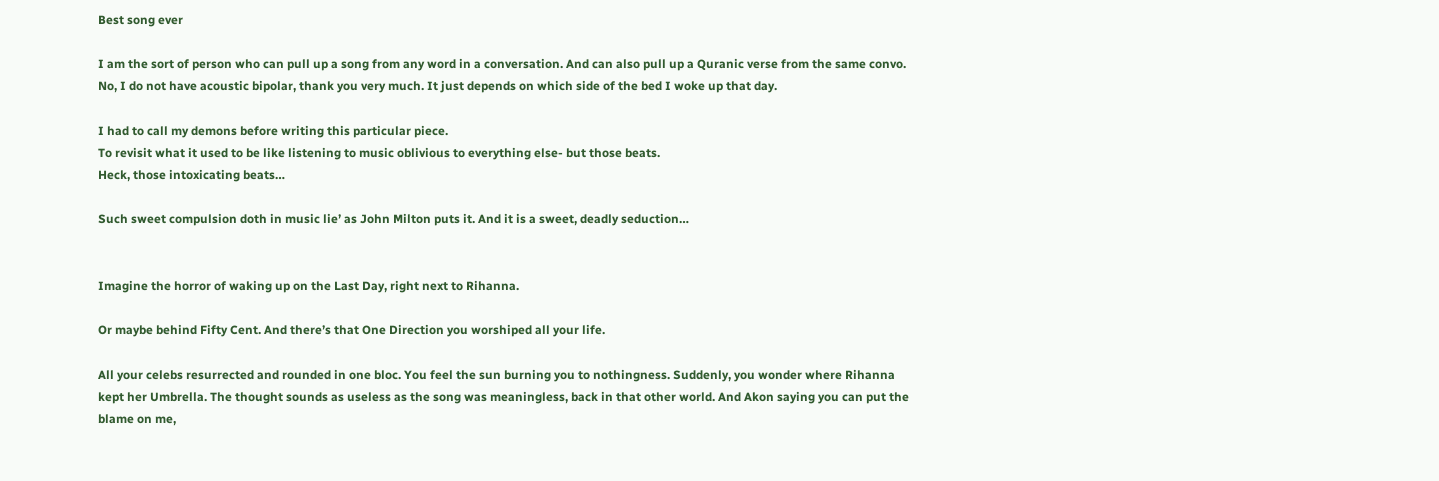Best song ever

I am the sort of person who can pull up a song from any word in a conversation. And can also pull up a Quranic verse from the same convo. No, I do not have acoustic bipolar, thank you very much. It just depends on which side of the bed I woke up that day.

I had to call my demons before writing this particular piece.
To revisit what it used to be like listening to music oblivious to everything else- but those beats.
Heck, those intoxicating beats…

Such sweet compulsion doth in music lie’ as John Milton puts it. And it is a sweet, deadly seduction…


Imagine the horror of waking up on the Last Day, right next to Rihanna.

Or maybe behind Fifty Cent. And there’s that One Direction you worshiped all your life.

All your celebs resurrected and rounded in one bloc. You feel the sun burning you to nothingness. Suddenly, you wonder where Rihanna kept her Umbrella. The thought sounds as useless as the song was meaningless, back in that other world. And Akon saying you can put the blame on me,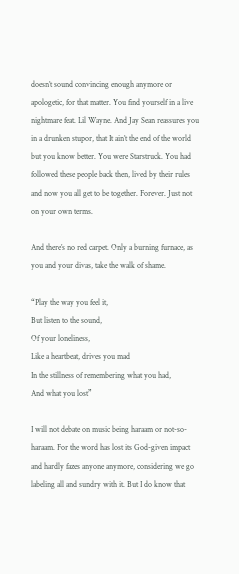doesn’t sound convincing enough anymore or apologetic, for that matter. You find yourself in a live nightmare feat. Lil Wayne. And Jay Sean reassures you in a drunken stupor, that It ain’t the end of the world but you know better. You were Starstruck. You had followed these people back then, lived by their rules and now you all get to be together. Forever. Just not on your own terms.

And there’s no red carpet. Only a burning furnace, as you and your divas, take the walk of shame.

“Play the way you feel it,
But listen to the sound,
Of your loneliness,
Like a heartbeat, drives you mad
In the stillness of remembering what you had,
And what you lost”

I will not debate on music being haraam or not-so-haraam. For the word has lost its God-given impact and hardly fazes anyone anymore, considering we go labeling all and sundry with it. But I do know that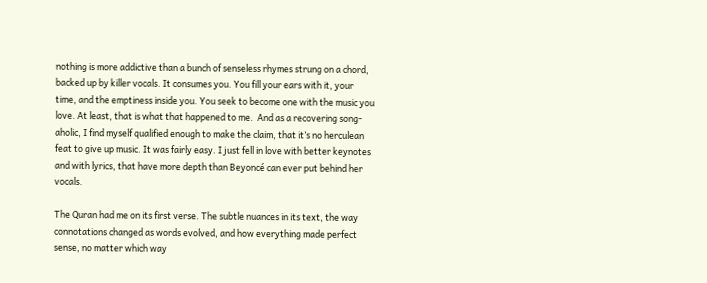nothing is more addictive than a bunch of senseless rhymes strung on a chord, backed up by killer vocals. It consumes you. You fill your ears with it, your time, and the emptiness inside you. You seek to become one with the music you love. At least, that is what that happened to me.  And as a recovering song-aholic, I find myself qualified enough to make the claim, that it’s no herculean feat to give up music. It was fairly easy. I just fell in love with better keynotes and with lyrics, that have more depth than Beyoncé can ever put behind her vocals.

The Quran had me on its first verse. The subtle nuances in its text, the way connotations changed as words evolved, and how everything made perfect sense, no matter which way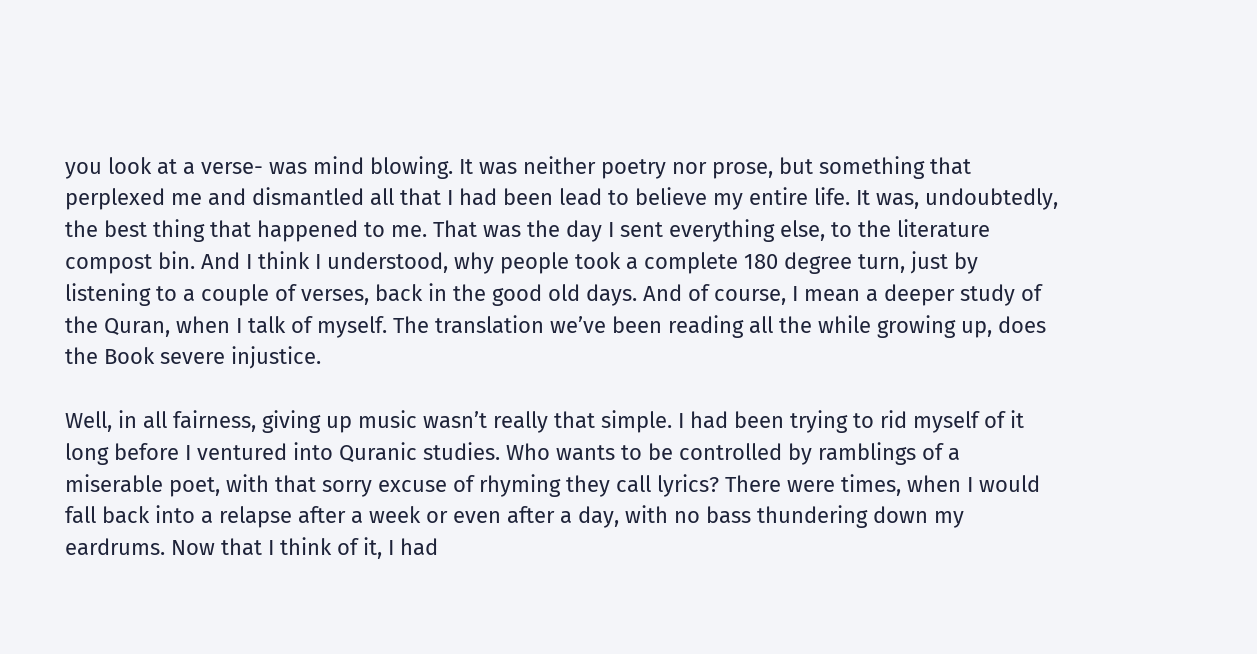you look at a verse- was mind blowing. It was neither poetry nor prose, but something that perplexed me and dismantled all that I had been lead to believe my entire life. It was, undoubtedly, the best thing that happened to me. That was the day I sent everything else, to the literature compost bin. And I think I understood, why people took a complete 180 degree turn, just by listening to a couple of verses, back in the good old days. And of course, I mean a deeper study of the Quran, when I talk of myself. The translation we’ve been reading all the while growing up, does the Book severe injustice.

Well, in all fairness, giving up music wasn’t really that simple. I had been trying to rid myself of it long before I ventured into Quranic studies. Who wants to be controlled by ramblings of a miserable poet, with that sorry excuse of rhyming they call lyrics? There were times, when I would fall back into a relapse after a week or even after a day, with no bass thundering down my eardrums. Now that I think of it, I had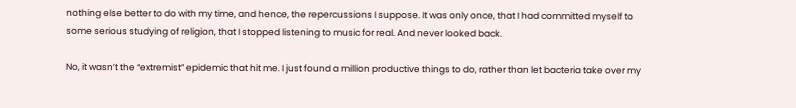nothing else better to do with my time, and hence, the repercussions I suppose. It was only once, that I had committed myself to some serious studying of religion, that I stopped listening to music for real. And never looked back.

No, it wasn’t the “extremist” epidemic that hit me. I just found a million productive things to do, rather than let bacteria take over my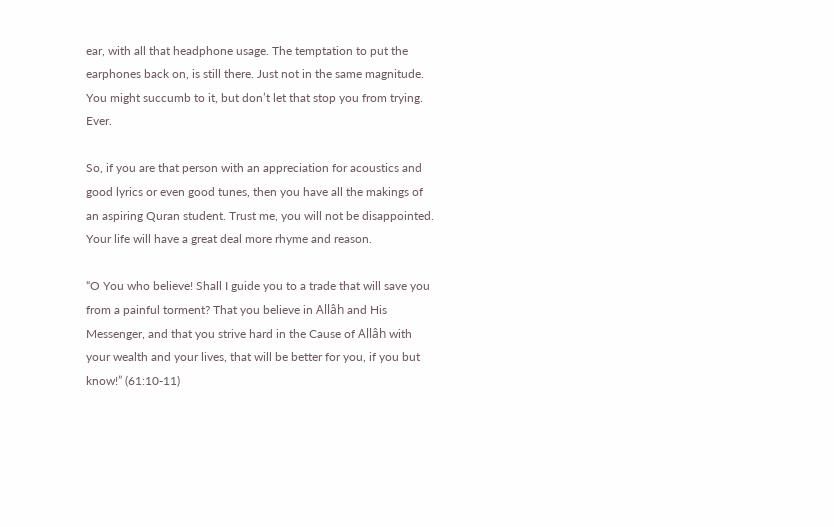ear, with all that headphone usage. The temptation to put the earphones back on, is still there. Just not in the same magnitude. You might succumb to it, but don’t let that stop you from trying. Ever.

So, if you are that person with an appreciation for acoustics and good lyrics or even good tunes, then you have all the makings of an aspiring Quran student. Trust me, you will not be disappointed. Your life will have a great deal more rhyme and reason.

“O You who believe! Shall I guide you to a trade that will save you from a painful torment? That you believe in Allâh and His Messenger, and that you strive hard in the Cause of Allâh with your wealth and your lives, that will be better for you, if you but know!” (61:10-11)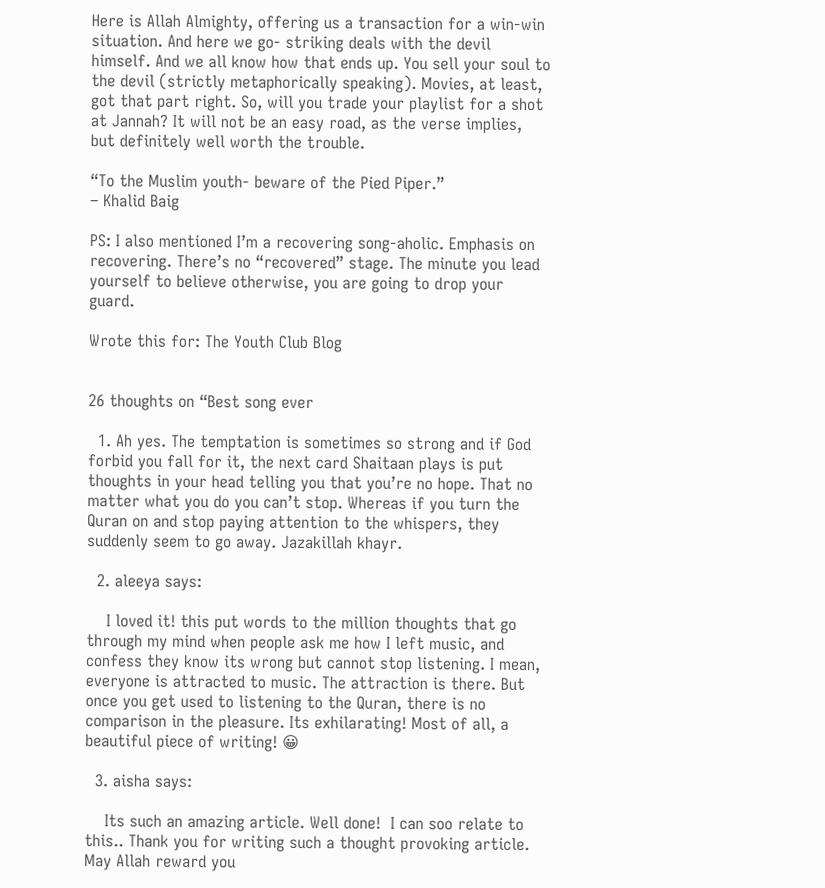Here is Allah Almighty, offering us a transaction for a win-win situation. And here we go- striking deals with the devil himself. And we all know how that ends up. You sell your soul to the devil (strictly metaphorically speaking). Movies, at least, got that part right. So, will you trade your playlist for a shot at Jannah? It will not be an easy road, as the verse implies, but definitely well worth the trouble.

“To the Muslim youth- beware of the Pied Piper.”
– Khalid Baig

PS: I also mentioned I’m a recovering song-aholic. Emphasis on recovering. There’s no “recovered” stage. The minute you lead yourself to believe otherwise, you are going to drop your guard.

Wrote this for: The Youth Club Blog


26 thoughts on “Best song ever

  1. Ah yes. The temptation is sometimes so strong and if God forbid you fall for it, the next card Shaitaan plays is put thoughts in your head telling you that you’re no hope. That no matter what you do you can’t stop. Whereas if you turn the Quran on and stop paying attention to the whispers, they suddenly seem to go away. Jazakillah khayr.

  2. aleeya says:

    I loved it! this put words to the million thoughts that go through my mind when people ask me how I left music, and confess they know its wrong but cannot stop listening. I mean, everyone is attracted to music. The attraction is there. But once you get used to listening to the Quran, there is no comparison in the pleasure. Its exhilarating! Most of all, a beautiful piece of writing! 😀

  3. aisha says:

    Its such an amazing article. Well done!  I can soo relate to this.. Thank you for writing such a thought provoking article. May Allah reward you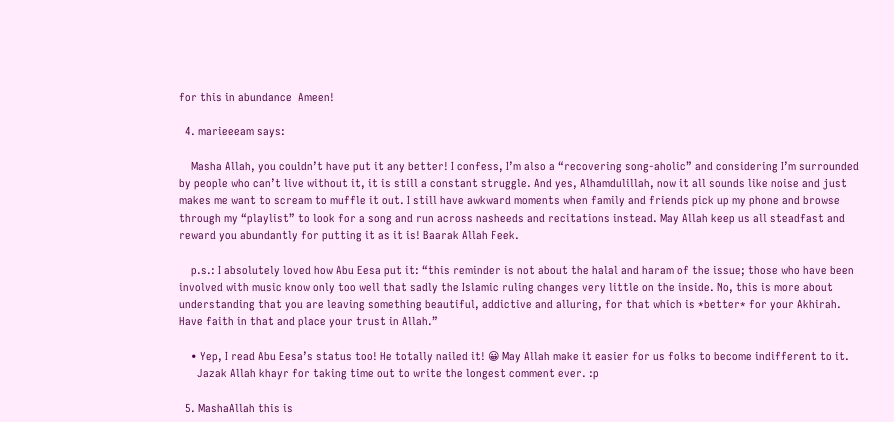for this in abundance  Ameen!

  4. marieeeam says:

    Masha Allah, you couldn’t have put it any better! I confess, I’m also a “recovering song-aholic” and considering I’m surrounded by people who can’t live without it, it is still a constant struggle. And yes, Alhamdulillah, now it all sounds like noise and just makes me want to scream to muffle it out. I still have awkward moments when family and friends pick up my phone and browse through my “playlist” to look for a song and run across nasheeds and recitations instead. May Allah keep us all steadfast and reward you abundantly for putting it as it is! Baarak Allah Feek.

    p.s.: I absolutely loved how Abu Eesa put it: “this reminder is not about the halal and haram of the issue; those who have been involved with music know only too well that sadly the Islamic ruling changes very little on the inside. No, this is more about understanding that you are leaving something beautiful, addictive and alluring, for that which is *better* for your Akhirah. Have faith in that and place your trust in Allah.”

    • Yep, I read Abu Eesa’s status too! He totally nailed it! 😀 May Allah make it easier for us folks to become indifferent to it.
      Jazak Allah khayr for taking time out to write the longest comment ever. :p

  5. MashaAllah this is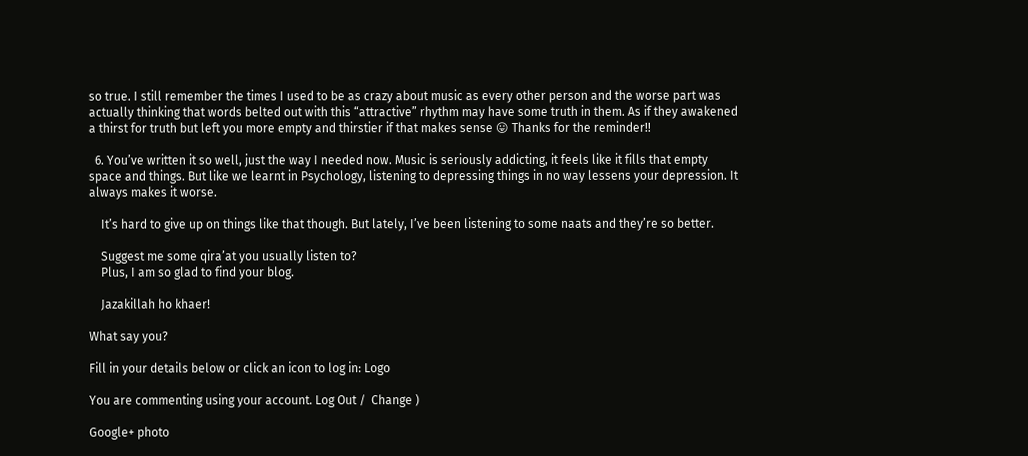so true. I still remember the times I used to be as crazy about music as every other person and the worse part was actually thinking that words belted out with this “attractive” rhythm may have some truth in them. As if they awakened a thirst for truth but left you more empty and thirstier if that makes sense 😛 Thanks for the reminder!!

  6. You’ve written it so well, just the way I needed now. Music is seriously addicting, it feels like it fills that empty space and things. But like we learnt in Psychology, listening to depressing things in no way lessens your depression. It always makes it worse.

    It’s hard to give up on things like that though. But lately, I’ve been listening to some naats and they’re so better.

    Suggest me some qira’at you usually listen to?
    Plus, I am so glad to find your blog.

    Jazakillah ho khaer!

What say you?

Fill in your details below or click an icon to log in: Logo

You are commenting using your account. Log Out /  Change )

Google+ photo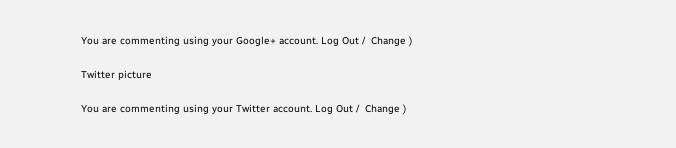You are commenting using your Google+ account. Log Out /  Change )

Twitter picture

You are commenting using your Twitter account. Log Out /  Change )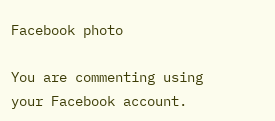Facebook photo

You are commenting using your Facebook account.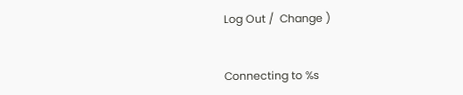Log Out /  Change )


Connecting to %s